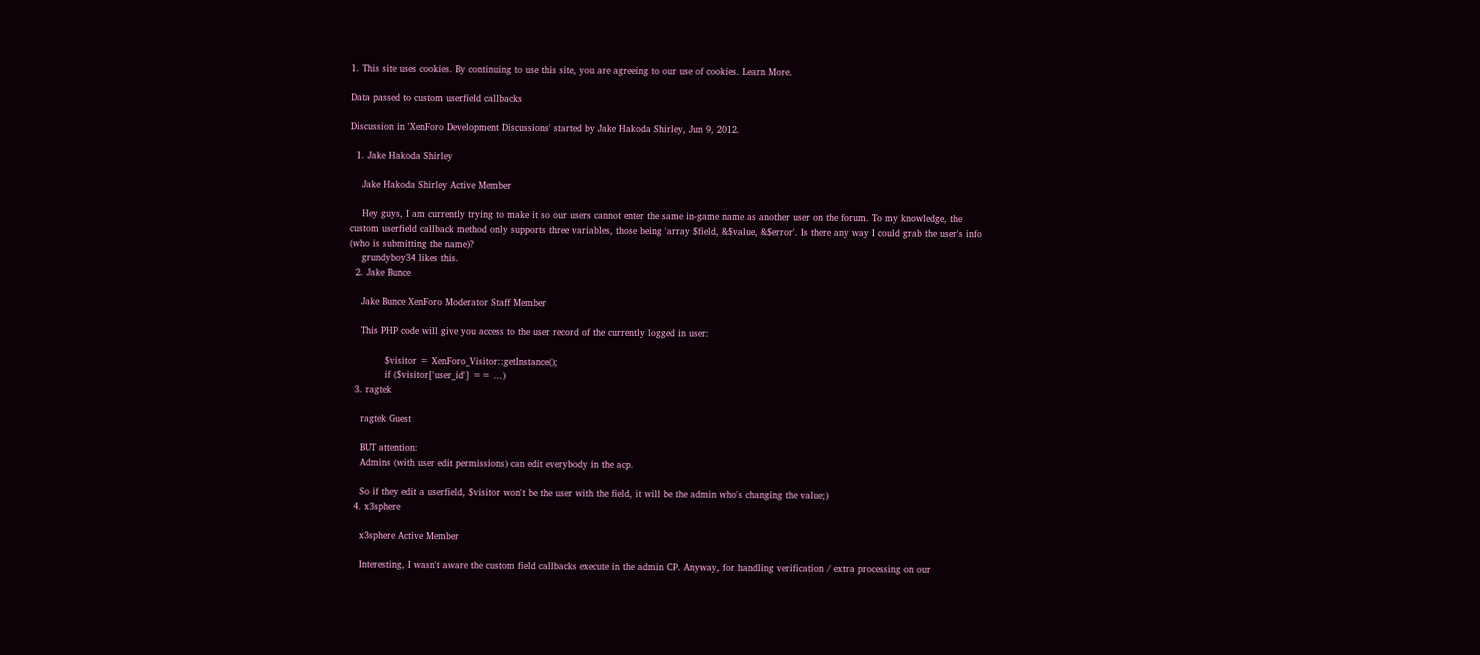1. This site uses cookies. By continuing to use this site, you are agreeing to our use of cookies. Learn More.

Data passed to custom userfield callbacks

Discussion in 'XenForo Development Discussions' started by Jake Hakoda Shirley, Jun 9, 2012.

  1. Jake Hakoda Shirley

    Jake Hakoda Shirley Active Member

    Hey guys, I am currently trying to make it so our users cannot enter the same in-game name as another user on the forum. To my knowledge, the custom userfield callback method only supports three variables, those being 'array $field, &$value, &$error'. Is there any way I could grab the user's info (who is submitting the name)?
    grundyboy34 likes this.
  2. Jake Bunce

    Jake Bunce XenForo Moderator Staff Member

    This PHP code will give you access to the user record of the currently logged in user:

            $visitor = XenForo_Visitor::getInstance();
            if ($visitor['user_id'] == ...)
  3. ragtek

    ragtek Guest

    BUT attention:
    Admins (with user edit permissions) can edit everybody in the acp.

    So if they edit a userfield, $visitor won't be the user with the field, it will be the admin who's changing the value;)
  4. x3sphere

    x3sphere Active Member

    Interesting, I wasn't aware the custom field callbacks execute in the admin CP. Anyway, for handling verification / extra processing on our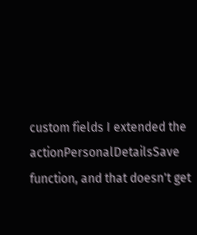custom fields I extended the actionPersonalDetailsSave function, and that doesn't get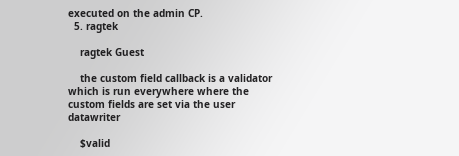executed on the admin CP.
  5. ragtek

    ragtek Guest

    the custom field callback is a validator which is run everywhere where the custom fields are set via the user datawriter

    $valid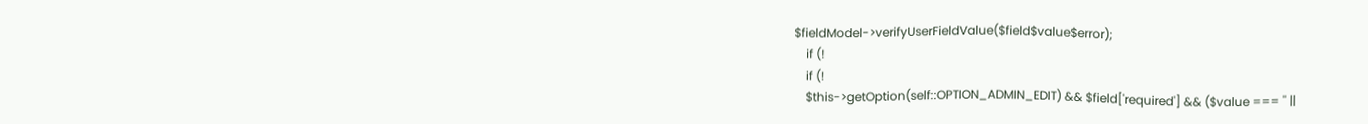$fieldModel->verifyUserFieldValue($field$value$error);
    if (!
    if (!
    $this->getOption(self::OPTION_ADMIN_EDIT) && $field['required'] && ($value === '' ||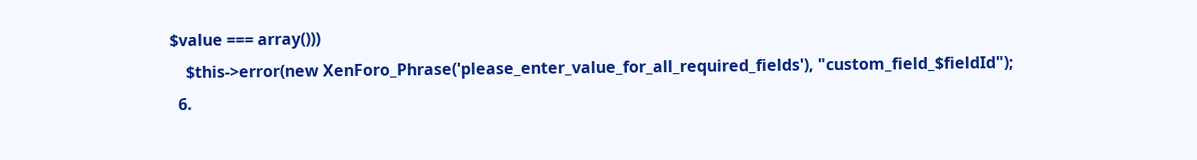$value === array()))
    $this->error(new XenForo_Phrase('please_enter_value_for_all_required_fields'), "custom_field_$fieldId");
  6.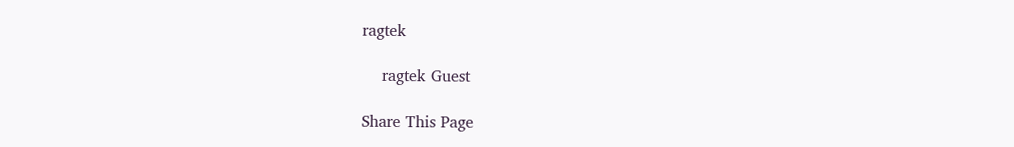ragtek

    ragtek Guest

Share This Page